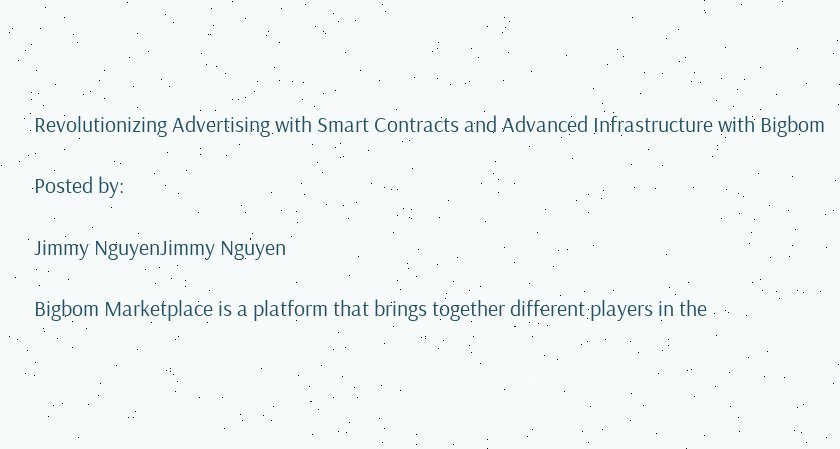Revolutionizing Advertising with Smart Contracts and Advanced Infrastructure with Bigbom

Posted by:

Jimmy NguyenJimmy Nguyen

Bigbom Marketplace is a platform that brings together different players in the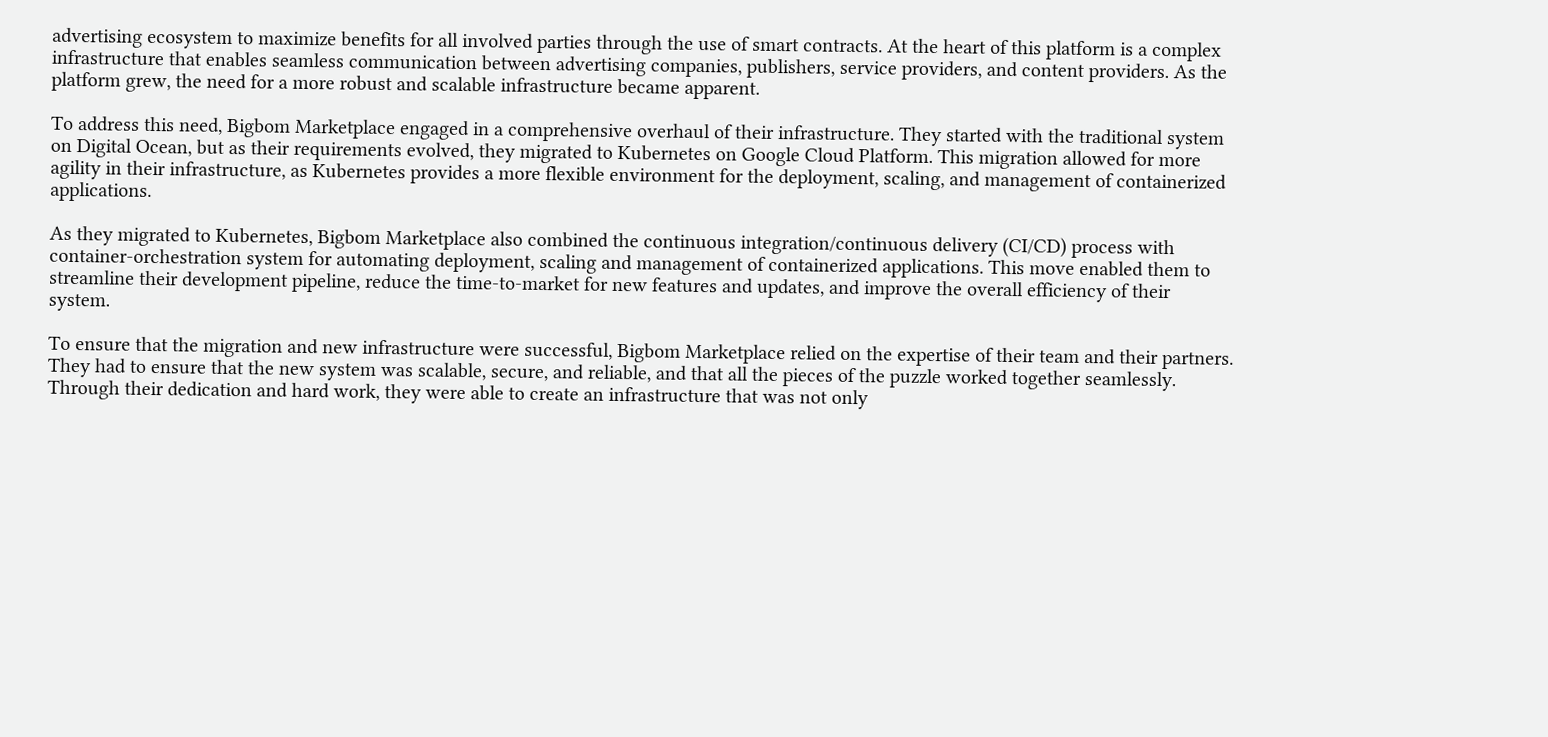advertising ecosystem to maximize benefits for all involved parties through the use of smart contracts. At the heart of this platform is a complex infrastructure that enables seamless communication between advertising companies, publishers, service providers, and content providers. As the platform grew, the need for a more robust and scalable infrastructure became apparent.

To address this need, Bigbom Marketplace engaged in a comprehensive overhaul of their infrastructure. They started with the traditional system on Digital Ocean, but as their requirements evolved, they migrated to Kubernetes on Google Cloud Platform. This migration allowed for more agility in their infrastructure, as Kubernetes provides a more flexible environment for the deployment, scaling, and management of containerized applications.

As they migrated to Kubernetes, Bigbom Marketplace also combined the continuous integration/continuous delivery (CI/CD) process with container-orchestration system for automating deployment, scaling and management of containerized applications. This move enabled them to streamline their development pipeline, reduce the time-to-market for new features and updates, and improve the overall efficiency of their system.

To ensure that the migration and new infrastructure were successful, Bigbom Marketplace relied on the expertise of their team and their partners. They had to ensure that the new system was scalable, secure, and reliable, and that all the pieces of the puzzle worked together seamlessly. Through their dedication and hard work, they were able to create an infrastructure that was not only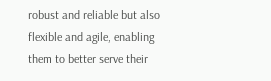robust and reliable but also flexible and agile, enabling them to better serve their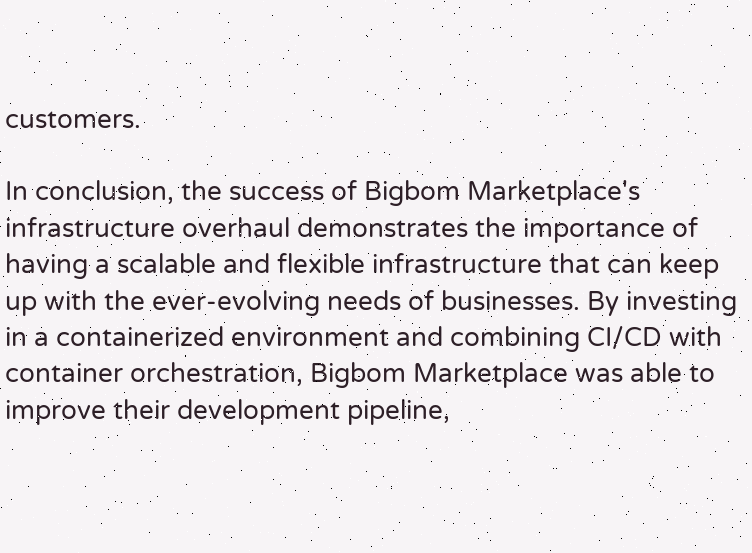customers.

In conclusion, the success of Bigbom Marketplace's infrastructure overhaul demonstrates the importance of having a scalable and flexible infrastructure that can keep up with the ever-evolving needs of businesses. By investing in a containerized environment and combining CI/CD with container orchestration, Bigbom Marketplace was able to improve their development pipeline,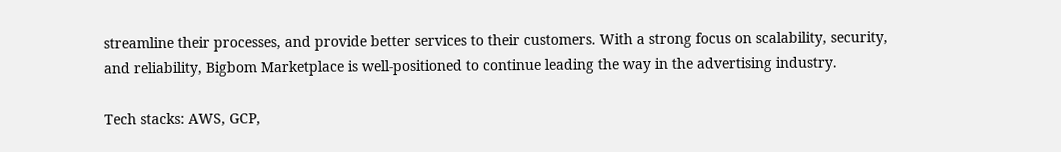streamline their processes, and provide better services to their customers. With a strong focus on scalability, security, and reliability, Bigbom Marketplace is well-positioned to continue leading the way in the advertising industry.

Tech stacks: AWS, GCP,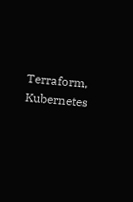Terraform, Kubernetes